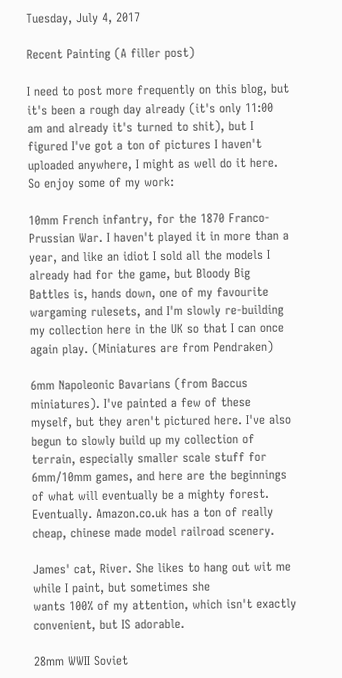Tuesday, July 4, 2017

Recent Painting (A filler post)

I need to post more frequently on this blog, but it's been a rough day already (it's only 11:00 am and already it's turned to shit), but I figured I've got a ton of pictures I haven't uploaded anywhere, I might as well do it here. So enjoy some of my work:

10mm French infantry, for the 1870 Franco-Prussian War. I haven't played it in more than a year, and like an idiot I sold all the models I already had for the game, but Bloody Big Battles is, hands down, one of my favourite wargaming rulesets, and I'm slowly re-building my collection here in the UK so that I can once again play. (Miniatures are from Pendraken)

6mm Napoleonic Bavarians (from Baccus miniatures). I've painted a few of these myself, but they aren't pictured here. I've also begun to slowly build up my collection of terrain, especially smaller scale stuff for 6mm/10mm games, and here are the beginnings of what will eventually be a mighty forest. Eventually. Amazon.co.uk has a ton of really cheap, chinese made model railroad scenery.

James' cat, River. She likes to hang out wit me while I paint, but sometimes she
wants 100% of my attention, which isn't exactly convenient, but IS adorable.

28mm WWII Soviet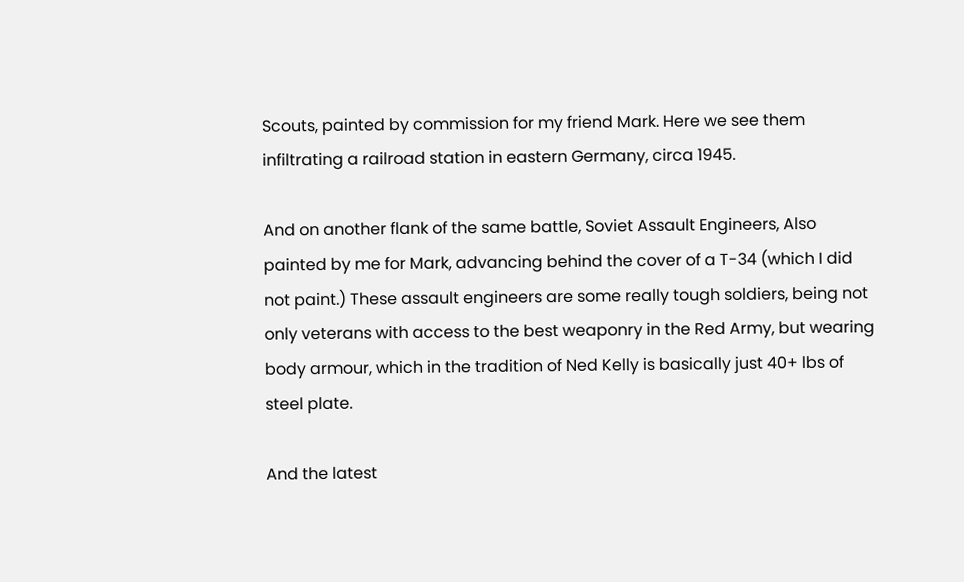Scouts, painted by commission for my friend Mark. Here we see them infiltrating a railroad station in eastern Germany, circa 1945.

And on another flank of the same battle, Soviet Assault Engineers, Also painted by me for Mark, advancing behind the cover of a T-34 (which I did not paint.) These assault engineers are some really tough soldiers, being not only veterans with access to the best weaponry in the Red Army, but wearing body armour, which in the tradition of Ned Kelly is basically just 40+ lbs of steel plate.

And the latest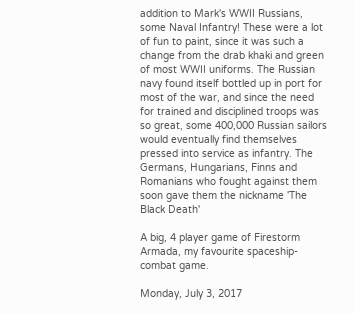addition to Mark's WWII Russians, some Naval Infantry! These were a lot of fun to paint, since it was such a change from the drab khaki and green of most WWII uniforms. The Russian navy found itself bottled up in port for most of the war, and since the need for trained and disciplined troops was so great, some 400,000 Russian sailors would eventually find themselves pressed into service as infantry. The Germans, Hungarians, Finns and Romanians who fought against them soon gave them the nickname 'The Black Death'

A big, 4 player game of Firestorm Armada, my favourite spaceship-combat game.

Monday, July 3, 2017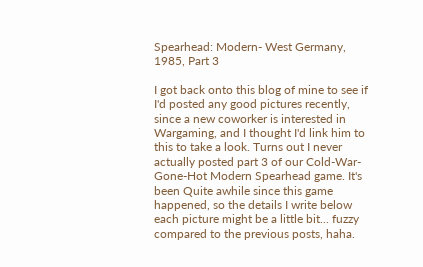Spearhead: Modern- West Germany, 1985, Part 3

I got back onto this blog of mine to see if I'd posted any good pictures recently, since a new coworker is interested in Wargaming, and I thought I'd link him to this to take a look. Turns out I never actually posted part 3 of our Cold-War-Gone-Hot Modern Spearhead game. It's been Quite awhile since this game happened, so the details I write below each picture might be a little bit... fuzzy compared to the previous posts, haha.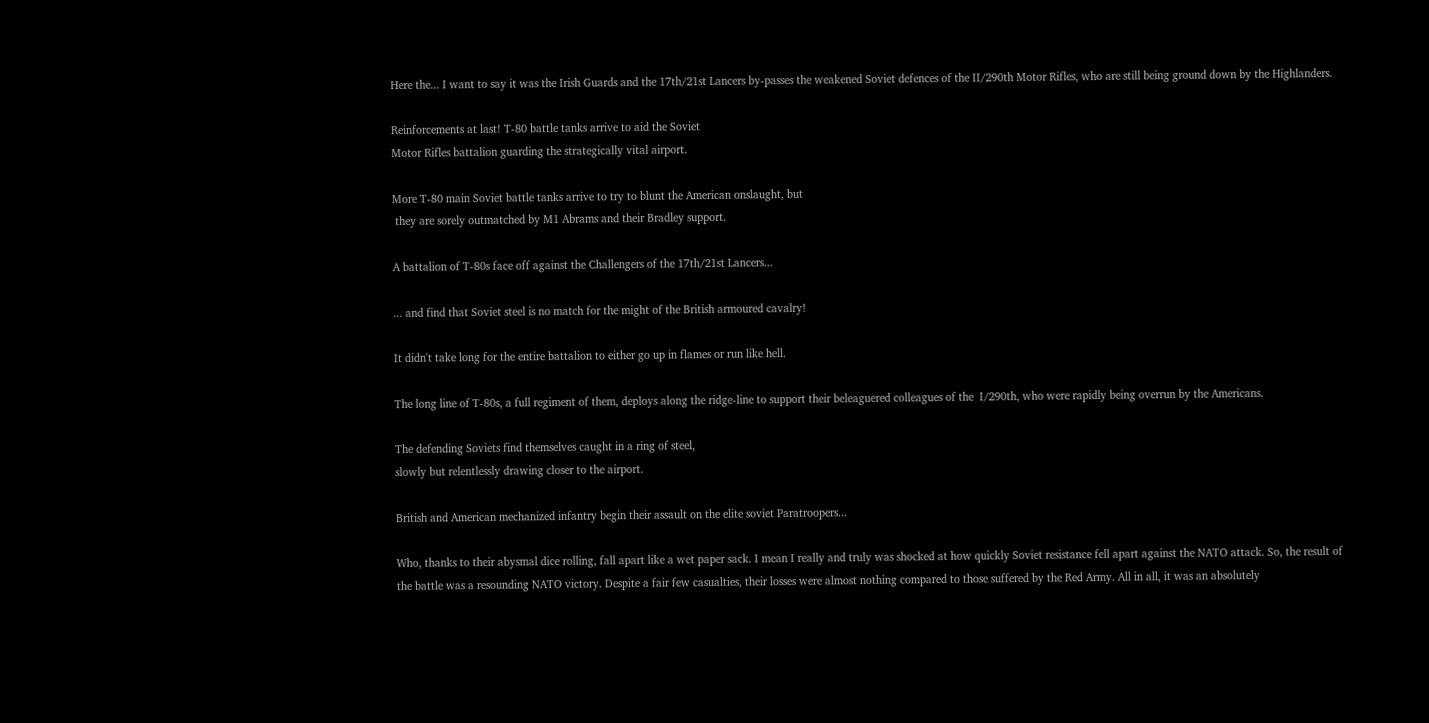Here the... I want to say it was the Irish Guards and the 17th/21st Lancers by-passes the weakened Soviet defences of the II/290th Motor Rifles, who are still being ground down by the Highlanders.

Reinforcements at last! T-80 battle tanks arrive to aid the Soviet
Motor Rifles battalion guarding the strategically vital airport.

More T-80 main Soviet battle tanks arrive to try to blunt the American onslaught, but
 they are sorely outmatched by M1 Abrams and their Bradley support.

A battalion of T-80s face off against the Challengers of the 17th/21st Lancers...

... and find that Soviet steel is no match for the might of the British armoured cavalry!

It didn't take long for the entire battalion to either go up in flames or run like hell.

The long line of T-80s, a full regiment of them, deploys along the ridge-line to support their beleaguered colleagues of the  I/290th, who were rapidly being overrun by the Americans.

The defending Soviets find themselves caught in a ring of steel,
slowly but relentlessly drawing closer to the airport.

British and American mechanized infantry begin their assault on the elite soviet Paratroopers...

Who, thanks to their abysmal dice rolling, fall apart like a wet paper sack. I mean I really and truly was shocked at how quickly Soviet resistance fell apart against the NATO attack. So, the result of the battle was a resounding NATO victory. Despite a fair few casualties, their losses were almost nothing compared to those suffered by the Red Army. All in all, it was an absolutely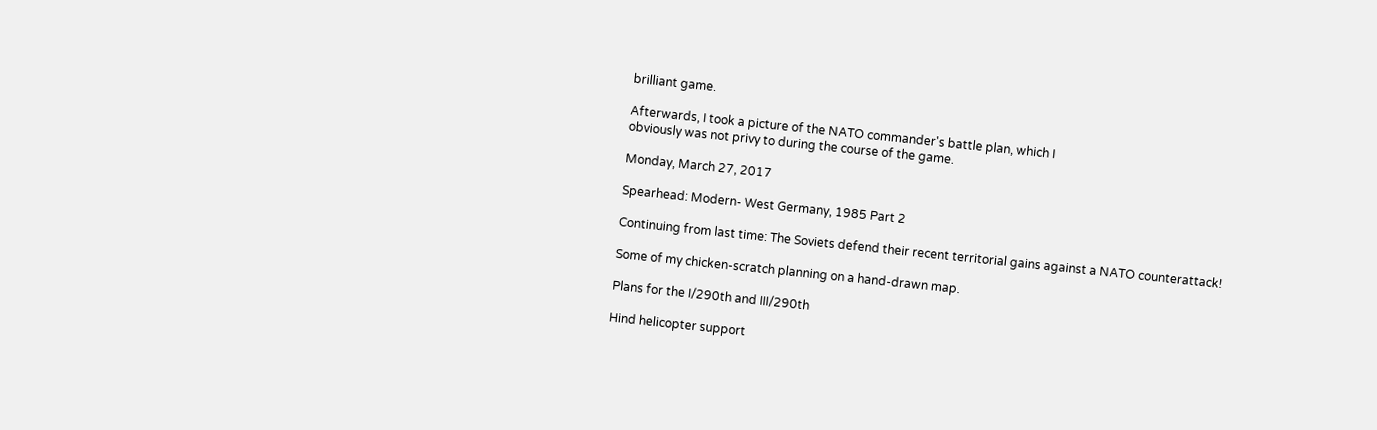brilliant game.

Afterwards, I took a picture of the NATO commander's battle plan, which I
obviously was not privy to during the course of the game.

Monday, March 27, 2017

Spearhead: Modern- West Germany, 1985 Part 2

Continuing from last time: The Soviets defend their recent territorial gains against a NATO counterattack!

Some of my chicken-scratch planning on a hand-drawn map.

Plans for the I/290th and III/290th

Hind helicopter support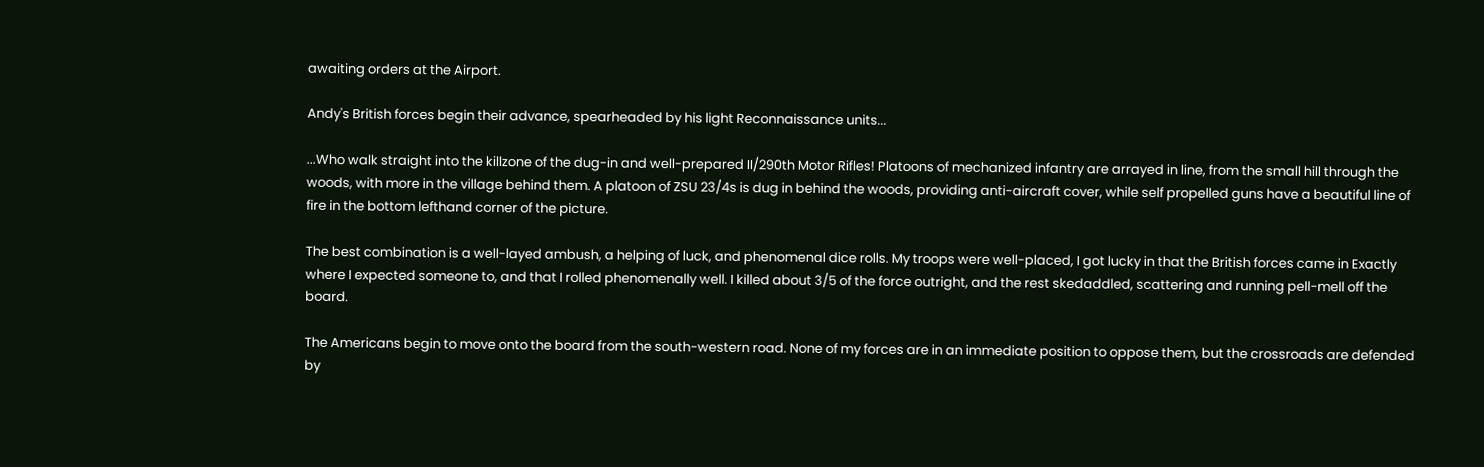awaiting orders at the Airport.

Andy's British forces begin their advance, spearheaded by his light Reconnaissance units...

...Who walk straight into the killzone of the dug-in and well-prepared II/290th Motor Rifles! Platoons of mechanized infantry are arrayed in line, from the small hill through the woods, with more in the village behind them. A platoon of ZSU 23/4s is dug in behind the woods, providing anti-aircraft cover, while self propelled guns have a beautiful line of fire in the bottom lefthand corner of the picture.

The best combination is a well-layed ambush, a helping of luck, and phenomenal dice rolls. My troops were well-placed, I got lucky in that the British forces came in Exactly where I expected someone to, and that I rolled phenomenally well. I killed about 3/5 of the force outright, and the rest skedaddled, scattering and running pell-mell off the board.

The Americans begin to move onto the board from the south-western road. None of my forces are in an immediate position to oppose them, but the crossroads are defended by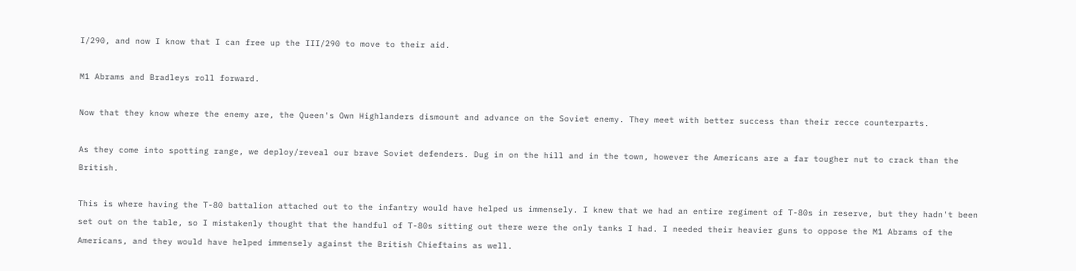I/290, and now I know that I can free up the III/290 to move to their aid.

M1 Abrams and Bradleys roll forward.

Now that they know where the enemy are, the Queen's Own Highlanders dismount and advance on the Soviet enemy. They meet with better success than their recce counterparts.

As they come into spotting range, we deploy/reveal our brave Soviet defenders. Dug in on the hill and in the town, however the Americans are a far tougher nut to crack than the British.

This is where having the T-80 battalion attached out to the infantry would have helped us immensely. I knew that we had an entire regiment of T-80s in reserve, but they hadn't been set out on the table, so I mistakenly thought that the handful of T-80s sitting out there were the only tanks I had. I needed their heavier guns to oppose the M1 Abrams of the Americans, and they would have helped immensely against the British Chieftains as well.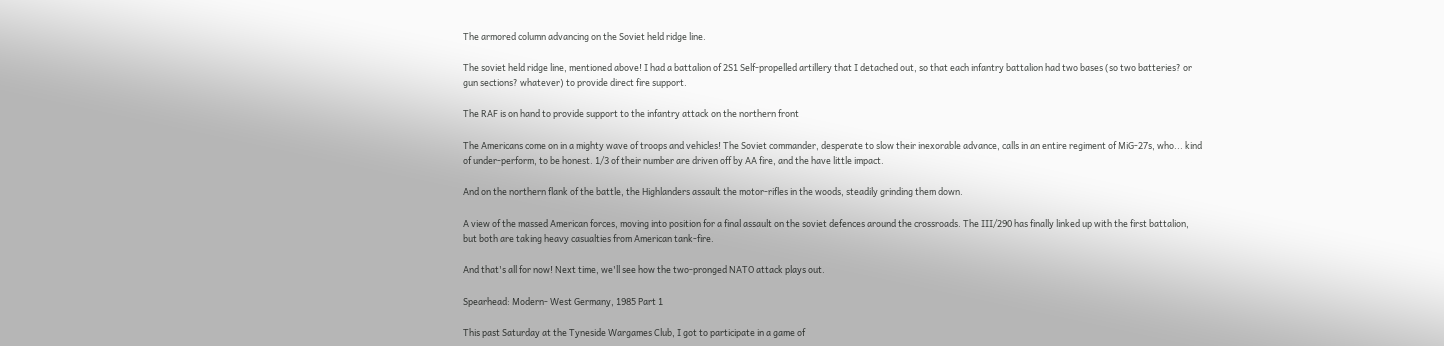The armored column advancing on the Soviet held ridge line.

The soviet held ridge line, mentioned above! I had a battalion of 2S1 Self-propelled artillery that I detached out, so that each infantry battalion had two bases (so two batteries? or gun sections? whatever) to provide direct fire support.

The RAF is on hand to provide support to the infantry attack on the northern front

The Americans come on in a mighty wave of troops and vehicles! The Soviet commander, desperate to slow their inexorable advance, calls in an entire regiment of MiG-27s, who... kind of under-perform, to be honest. 1/3 of their number are driven off by AA fire, and the have little impact.

And on the northern flank of the battle, the Highlanders assault the motor-rifles in the woods, steadily grinding them down.

A view of the massed American forces, moving into position for a final assault on the soviet defences around the crossroads. The III/290 has finally linked up with the first battalion, but both are taking heavy casualties from American tank-fire.

And that's all for now! Next time, we'll see how the two-pronged NATO attack plays out.

Spearhead: Modern- West Germany, 1985 Part 1

This past Saturday at the Tyneside Wargames Club, I got to participate in a game of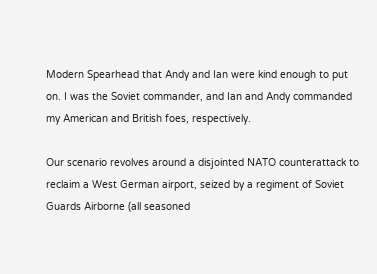Modern Spearhead that Andy and Ian were kind enough to put on. I was the Soviet commander, and Ian and Andy commanded my American and British foes, respectively.

Our scenario revolves around a disjointed NATO counterattack to reclaim a West German airport, seized by a regiment of Soviet Guards Airborne (all seasoned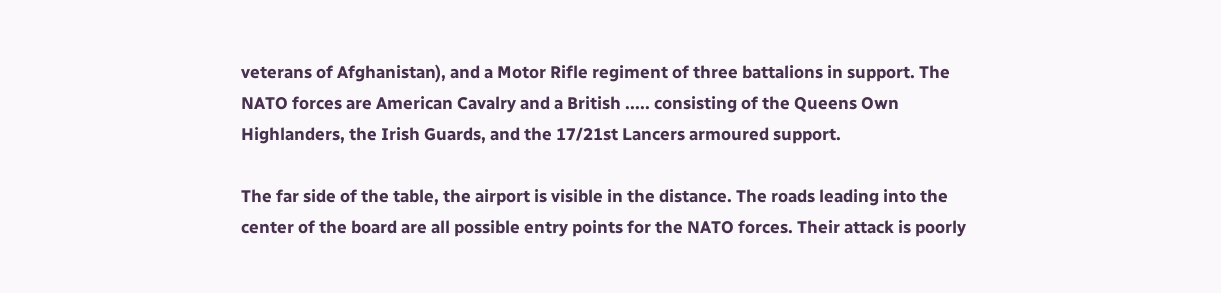veterans of Afghanistan), and a Motor Rifle regiment of three battalions in support. The NATO forces are American Cavalry and a British ..... consisting of the Queens Own Highlanders, the Irish Guards, and the 17/21st Lancers armoured support.

The far side of the table, the airport is visible in the distance. The roads leading into the center of the board are all possible entry points for the NATO forces. Their attack is poorly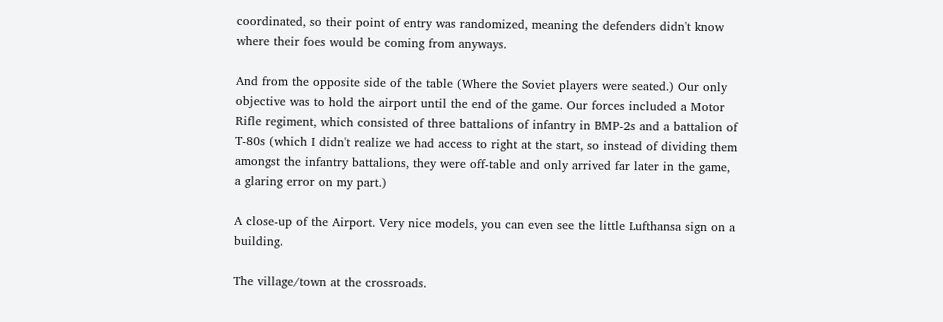coordinated, so their point of entry was randomized, meaning the defenders didn't know where their foes would be coming from anyways.

And from the opposite side of the table (Where the Soviet players were seated.) Our only objective was to hold the airport until the end of the game. Our forces included a Motor Rifle regiment, which consisted of three battalions of infantry in BMP-2s and a battalion of T-80s (which I didn't realize we had access to right at the start, so instead of dividing them amongst the infantry battalions, they were off-table and only arrived far later in the game, a glaring error on my part.)

A close-up of the Airport. Very nice models, you can even see the little Lufthansa sign on a building.

The village/town at the crossroads.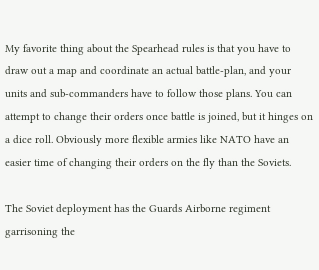My favorite thing about the Spearhead rules is that you have to draw out a map and coordinate an actual battle-plan, and your units and sub-commanders have to follow those plans. You can attempt to change their orders once battle is joined, but it hinges on a dice roll. Obviously more flexible armies like NATO have an easier time of changing their orders on the fly than the Soviets.

The Soviet deployment has the Guards Airborne regiment garrisoning the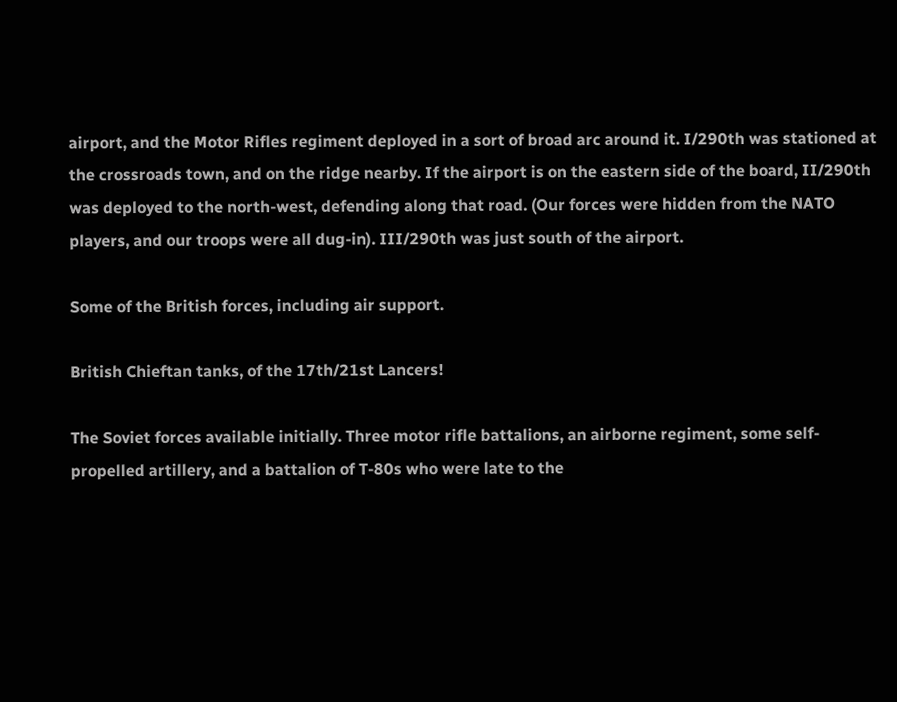airport, and the Motor Rifles regiment deployed in a sort of broad arc around it. I/290th was stationed at the crossroads town, and on the ridge nearby. If the airport is on the eastern side of the board, II/290th was deployed to the north-west, defending along that road. (Our forces were hidden from the NATO players, and our troops were all dug-in). III/290th was just south of the airport.

Some of the British forces, including air support.

British Chieftan tanks, of the 17th/21st Lancers!

The Soviet forces available initially. Three motor rifle battalions, an airborne regiment, some self-propelled artillery, and a battalion of T-80s who were late to the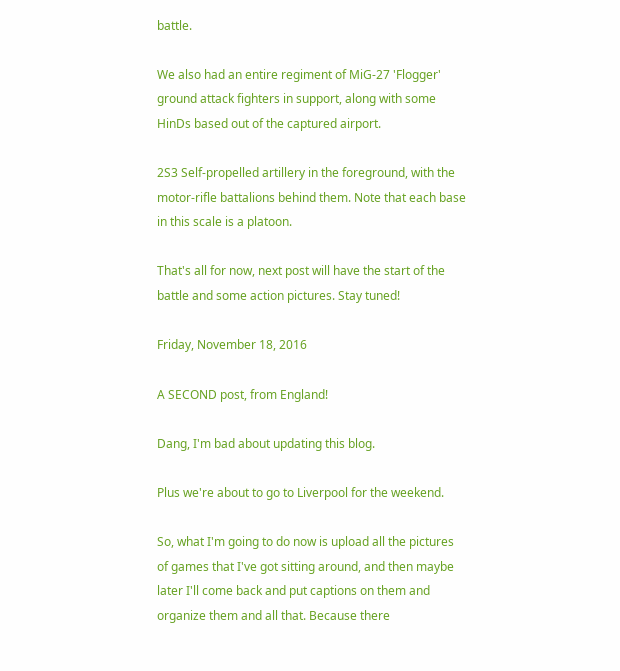battle.

We also had an entire regiment of MiG-27 'Flogger' ground attack fighters in support, along with some HinDs based out of the captured airport.

2S3 Self-propelled artillery in the foreground, with the motor-rifle battalions behind them. Note that each base in this scale is a platoon.

That's all for now, next post will have the start of the battle and some action pictures. Stay tuned!

Friday, November 18, 2016

A SECOND post, from England!

Dang, I'm bad about updating this blog.

Plus we're about to go to Liverpool for the weekend.

So, what I'm going to do now is upload all the pictures of games that I've got sitting around, and then maybe later I'll come back and put captions on them and organize them and all that. Because there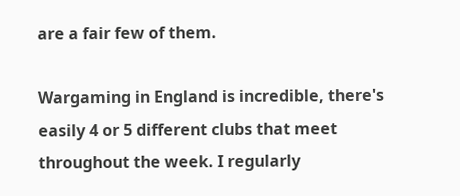are a fair few of them.

Wargaming in England is incredible, there's easily 4 or 5 different clubs that meet throughout the week. I regularly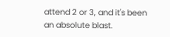attend 2 or 3, and it's been an absolute blast.